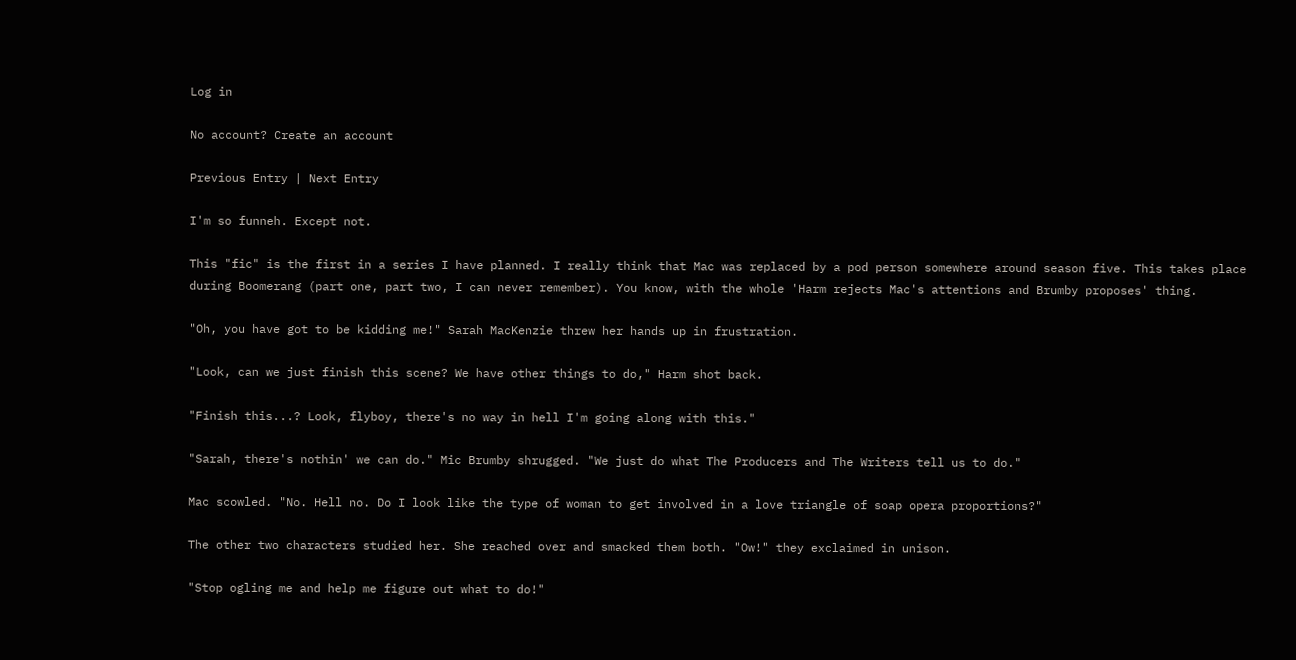Log in

No account? Create an account

Previous Entry | Next Entry

I'm so funneh. Except not.

This "fic" is the first in a series I have planned. I really think that Mac was replaced by a pod person somewhere around season five. This takes place during Boomerang (part one, part two, I can never remember). You know, with the whole 'Harm rejects Mac's attentions and Brumby proposes' thing.

"Oh, you have got to be kidding me!" Sarah MacKenzie threw her hands up in frustration.

"Look, can we just finish this scene? We have other things to do," Harm shot back.

"Finish this...? Look, flyboy, there's no way in hell I'm going along with this."

"Sarah, there's nothin' we can do." Mic Brumby shrugged. "We just do what The Producers and The Writers tell us to do."

Mac scowled. "No. Hell no. Do I look like the type of woman to get involved in a love triangle of soap opera proportions?"

The other two characters studied her. She reached over and smacked them both. "Ow!" they exclaimed in unison.

"Stop ogling me and help me figure out what to do!"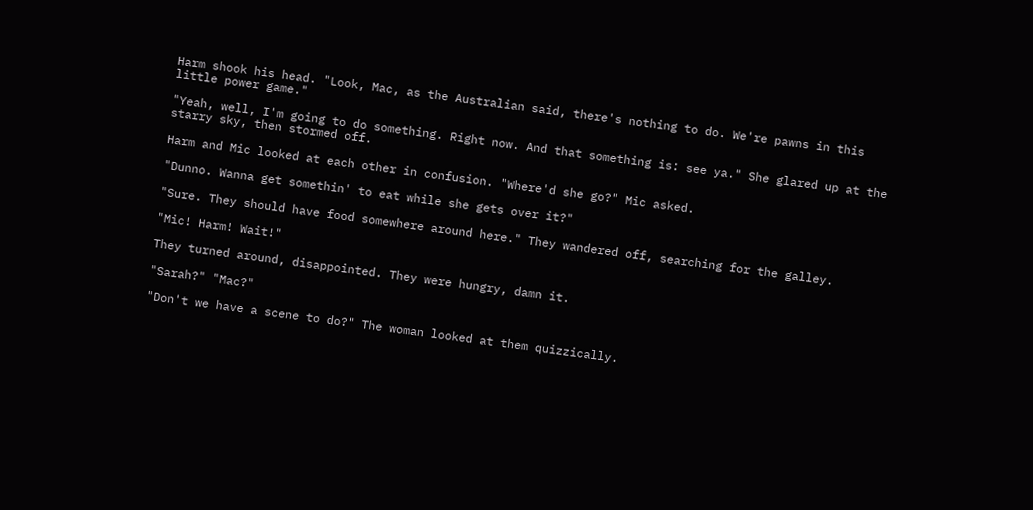Harm shook his head. "Look, Mac, as the Australian said, there's nothing to do. We're pawns in this little power game."

"Yeah, well, I'm going to do something. Right now. And that something is: see ya." She glared up at the starry sky, then stormed off.

Harm and Mic looked at each other in confusion. "Where'd she go?" Mic asked.

"Dunno. Wanna get somethin' to eat while she gets over it?"

"Sure. They should have food somewhere around here." They wandered off, searching for the galley.

"Mic! Harm! Wait!"

They turned around, disappointed. They were hungry, damn it.

"Sarah?" "Mac?"

"Don't we have a scene to do?" The woman looked at them quizzically.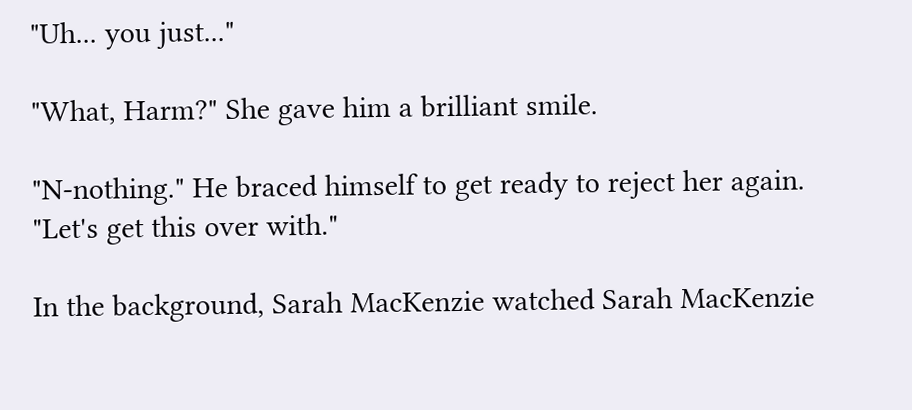"Uh... you just..."

"What, Harm?" She gave him a brilliant smile.

"N-nothing." He braced himself to get ready to reject her again. "Let's get this over with."

In the background, Sarah MacKenzie watched Sarah MacKenzie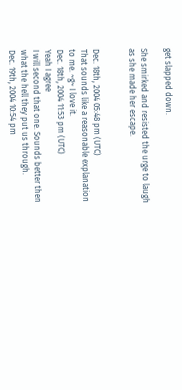get slapped down.

She smirked and resisted the urge to laugh as she made her escape.


Dec. 18th, 2004 05:48 pm (UTC)
That sounds like a reasonable explanation to me. ~g~ I love it.
Dec. 18th, 2004 11:53 pm (UTC)
Yeah I agree
I will second that one. Sounds better then what the hell they put us through.
Dec. 19th, 2004 10:54 pm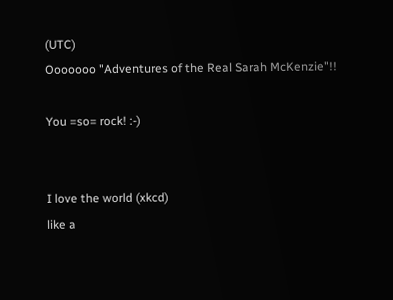(UTC)
Ooooooo "Adventures of the Real Sarah McKenzie"!!

You =so= rock! :-)


I love the world (xkcd)
like a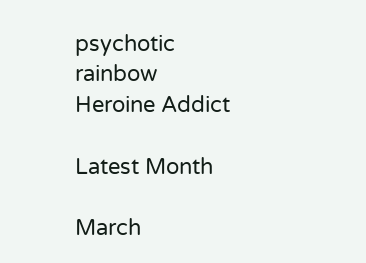psychotic rainbow
Heroine Addict

Latest Month

March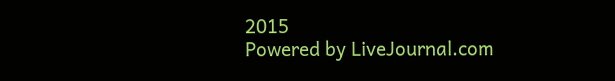2015
Powered by LiveJournal.com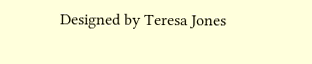Designed by Teresa Jones